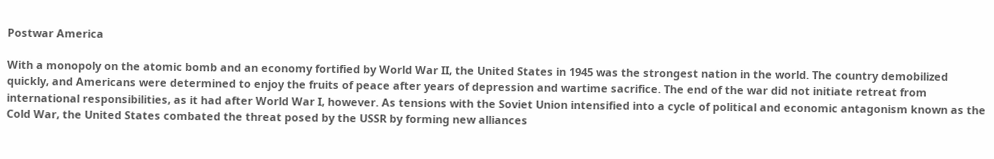Postwar America

With a monopoly on the atomic bomb and an economy fortified by World War II, the United States in 1945 was the strongest nation in the world. The country demobilized quickly, and Americans were determined to enjoy the fruits of peace after years of depression and wartime sacrifice. The end of the war did not initiate retreat from international responsibilities, as it had after World War I, however. As tensions with the Soviet Union intensified into a cycle of political and economic antagonism known as the Cold War, the United States combated the threat posed by the USSR by forming new alliances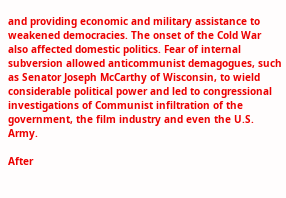and providing economic and military assistance to weakened democracies. The onset of the Cold War also affected domestic politics. Fear of internal subversion allowed anticommunist demagogues, such as Senator Joseph McCarthy of Wisconsin, to wield considerable political power and led to congressional investigations of Communist infiltration of the government, the film industry and even the U.S. Army.

After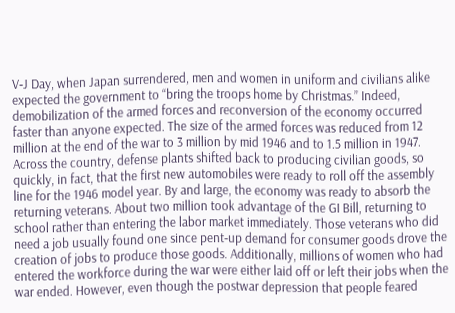V‐J Day, when Japan surrendered, men and women in uniform and civilians alike expected the government to “bring the troops home by Christmas.” Indeed, demobilization of the armed forces and reconversion of the economy occurred faster than anyone expected. The size of the armed forces was reduced from 12 million at the end of the war to 3 million by mid 1946 and to 1.5 million in 1947. Across the country, defense plants shifted back to producing civilian goods, so quickly, in fact, that the first new automobiles were ready to roll off the assembly line for the 1946 model year. By and large, the economy was ready to absorb the returning veterans. About two million took advantage of the GI Bill, returning to school rather than entering the labor market immediately. Those veterans who did need a job usually found one since pent‐up demand for consumer goods drove the creation of jobs to produce those goods. Additionally, millions of women who had entered the workforce during the war were either laid off or left their jobs when the war ended. However, even though the postwar depression that people feared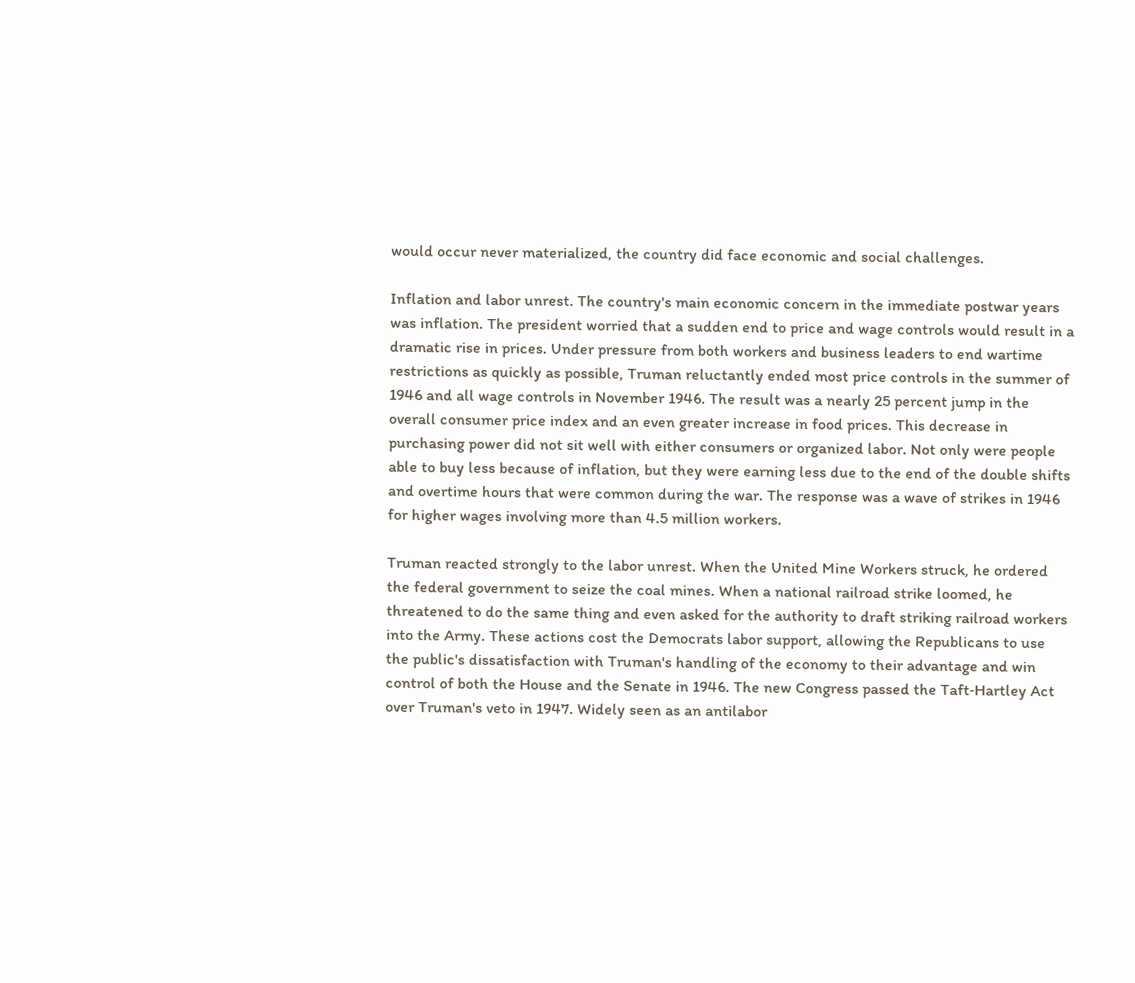would occur never materialized, the country did face economic and social challenges.

Inflation and labor unrest. The country's main economic concern in the immediate postwar years was inflation. The president worried that a sudden end to price and wage controls would result in a dramatic rise in prices. Under pressure from both workers and business leaders to end wartime restrictions as quickly as possible, Truman reluctantly ended most price controls in the summer of 1946 and all wage controls in November 1946. The result was a nearly 25 percent jump in the overall consumer price index and an even greater increase in food prices. This decrease in purchasing power did not sit well with either consumers or organized labor. Not only were people able to buy less because of inflation, but they were earning less due to the end of the double shifts and overtime hours that were common during the war. The response was a wave of strikes in 1946 for higher wages involving more than 4.5 million workers.

Truman reacted strongly to the labor unrest. When the United Mine Workers struck, he ordered the federal government to seize the coal mines. When a national railroad strike loomed, he threatened to do the same thing and even asked for the authority to draft striking railroad workers into the Army. These actions cost the Democrats labor support, allowing the Republicans to use the public's dissatisfaction with Truman's handling of the economy to their advantage and win control of both the House and the Senate in 1946. The new Congress passed the Taft‐Hartley Act over Truman's veto in 1947. Widely seen as an antilabor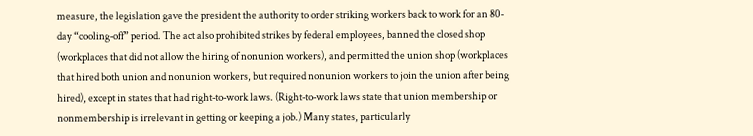measure, the legislation gave the president the authority to order striking workers back to work for an 80‐day “cooling‐off” period. The act also prohibited strikes by federal employees, banned the closed shop (workplaces that did not allow the hiring of nonunion workers), and permitted the union shop (workplaces that hired both union and nonunion workers, but required nonunion workers to join the union after being hired), except in states that had right‐to‐work laws. (Right‐to‐work laws state that union membership or nonmembership is irrelevant in getting or keeping a job.) Many states, particularly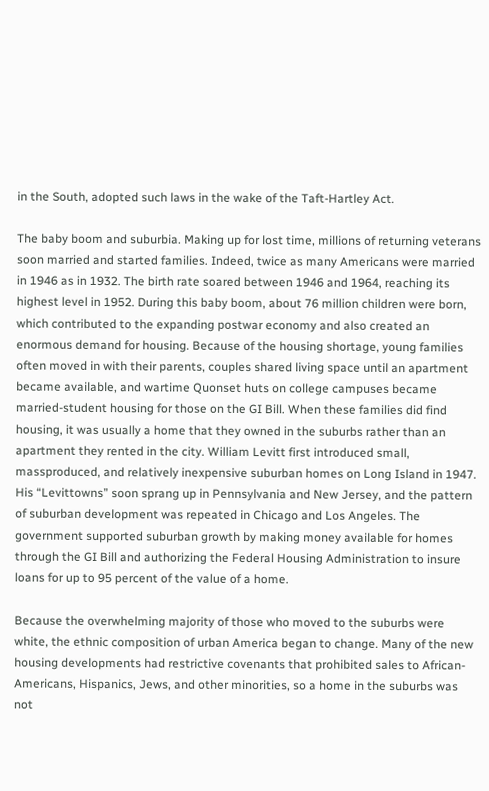in the South, adopted such laws in the wake of the Taft‐Hartley Act.

The baby boom and suburbia. Making up for lost time, millions of returning veterans soon married and started families. Indeed, twice as many Americans were married in 1946 as in 1932. The birth rate soared between 1946 and 1964, reaching its highest level in 1952. During this baby boom, about 76 million children were born, which contributed to the expanding postwar economy and also created an enormous demand for housing. Because of the housing shortage, young families often moved in with their parents, couples shared living space until an apartment became available, and wartime Quonset huts on college campuses became married‐student housing for those on the GI Bill. When these families did find housing, it was usually a home that they owned in the suburbs rather than an apartment they rented in the city. William Levitt first introduced small, massproduced, and relatively inexpensive suburban homes on Long Island in 1947. His “Levittowns” soon sprang up in Pennsylvania and New Jersey, and the pattern of suburban development was repeated in Chicago and Los Angeles. The government supported suburban growth by making money available for homes through the GI Bill and authorizing the Federal Housing Administration to insure loans for up to 95 percent of the value of a home.

Because the overwhelming majority of those who moved to the suburbs were white, the ethnic composition of urban America began to change. Many of the new housing developments had restrictive covenants that prohibited sales to African‐Americans, Hispanics, Jews, and other minorities, so a home in the suburbs was not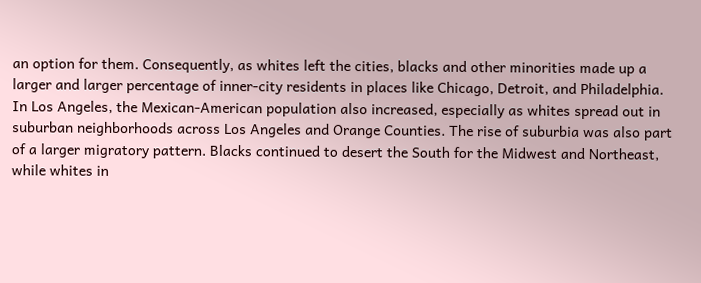an option for them. Consequently, as whites left the cities, blacks and other minorities made up a larger and larger percentage of inner‐city residents in places like Chicago, Detroit, and Philadelphia. In Los Angeles, the Mexican‐American population also increased, especially as whites spread out in suburban neighborhoods across Los Angeles and Orange Counties. The rise of suburbia was also part of a larger migratory pattern. Blacks continued to desert the South for the Midwest and Northeast, while whites in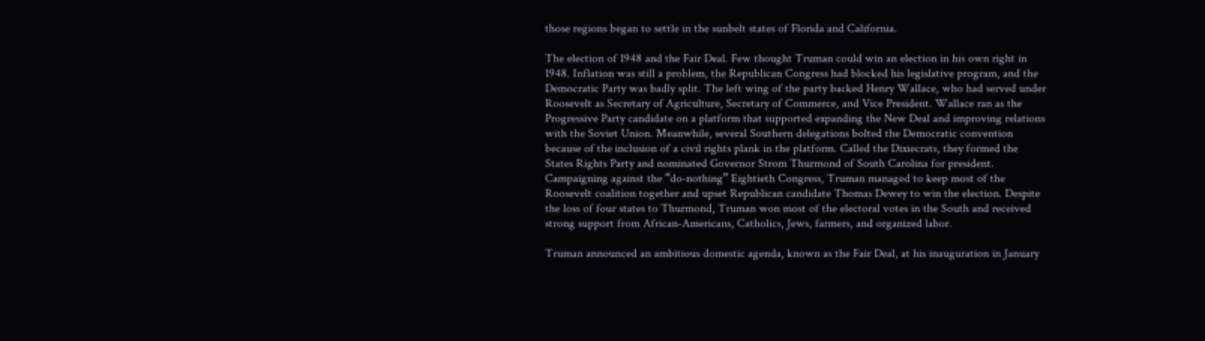those regions began to settle in the sunbelt states of Florida and California.

The election of 1948 and the Fair Deal. Few thought Truman could win an election in his own right in 1948. Inflation was still a problem, the Republican Congress had blocked his legislative program, and the Democratic Party was badly split. The left wing of the party backed Henry Wallace, who had served under Roosevelt as Secretary of Agriculture, Secretary of Commerce, and Vice President. Wallace ran as the Progressive Party candidate on a platform that supported expanding the New Deal and improving relations with the Soviet Union. Meanwhile, several Southern delegations bolted the Democratic convention because of the inclusion of a civil rights plank in the platform. Called the Dixiecrats, they formed the States Rights Party and nominated Governor Strom Thurmond of South Carolina for president. Campaigning against the “do‐nothing” Eightieth Congress, Truman managed to keep most of the Roosevelt coalition together and upset Republican candidate Thomas Dewey to win the election. Despite the loss of four states to Thurmond, Truman won most of the electoral votes in the South and received strong support from African‐Americans, Catholics, Jews, farmers, and organized labor.

Truman announced an ambitious domestic agenda, known as the Fair Deal, at his inauguration in January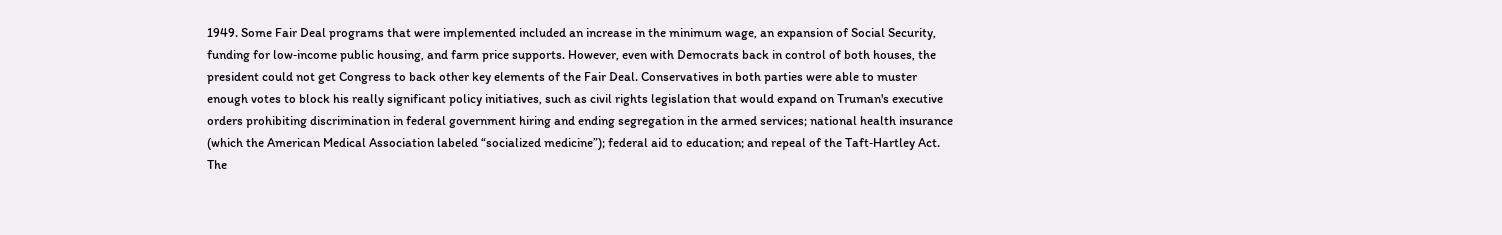1949. Some Fair Deal programs that were implemented included an increase in the minimum wage, an expansion of Social Security, funding for low‐income public housing, and farm price supports. However, even with Democrats back in control of both houses, the president could not get Congress to back other key elements of the Fair Deal. Conservatives in both parties were able to muster enough votes to block his really significant policy initiatives, such as civil rights legislation that would expand on Truman's executive orders prohibiting discrimination in federal government hiring and ending segregation in the armed services; national health insurance (which the American Medical Association labeled “socialized medicine”); federal aid to education; and repeal of the Taft‐Hartley Act. The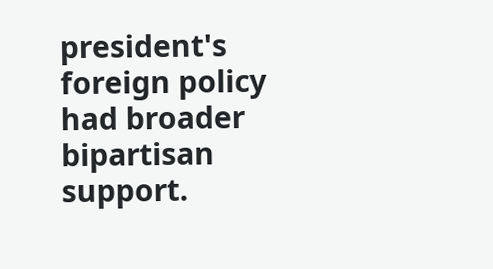president's foreign policy had broader bipartisan support.